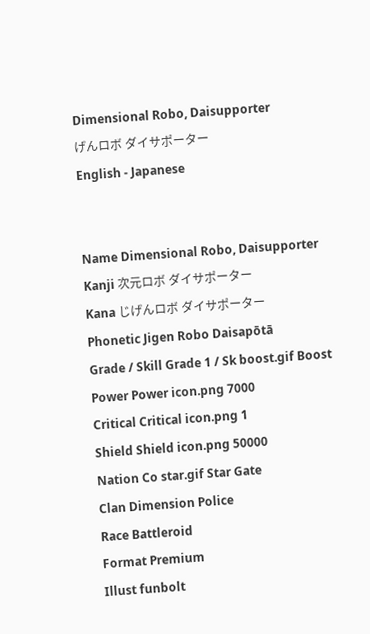Dimensional Robo, Daisupporter
げんロボ ダイサポーター
English - Japanese


Name Dimensional Robo, Daisupporter
Kanji 次元ロボ ダイサポーター
Kana じげんロボ ダイサポーター
Phonetic Jigen Robo Daisapōtā
Grade / Skill Grade 1 / Sk boost.gif Boost
Power Power icon.png 7000
Critical Critical icon.png 1
Shield Shield icon.png 50000
Nation Co star.gif Star Gate
Clan Dimension Police
Race Battleroid
Format Premium
Illust funbolt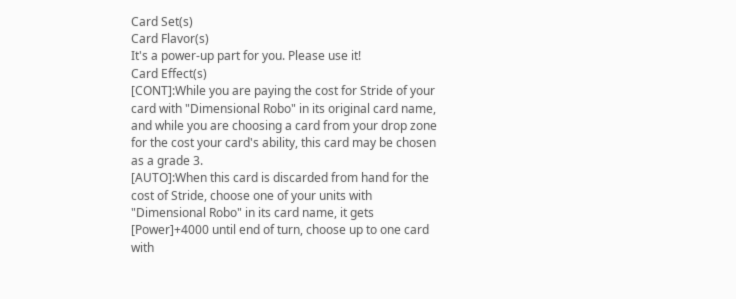Card Set(s)
Card Flavor(s)
It's a power-up part for you. Please use it!
Card Effect(s)
[CONT]:While you are paying the cost for Stride of your card with "Dimensional Robo" in its original card name, and while you are choosing a card from your drop zone for the cost your card's ability, this card may be chosen as a grade 3.
[AUTO]:When this card is discarded from hand for the cost of Stride, choose one of your units with "Dimensional Robo" in its card name, it gets [Power]+4000 until end of turn, choose up to one card with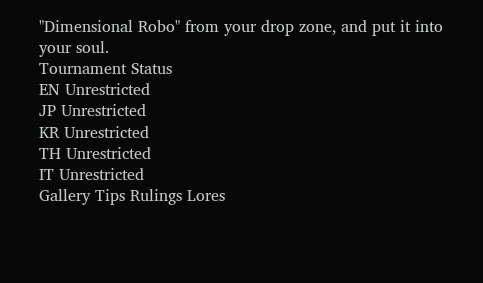"Dimensional Robo" from your drop zone, and put it into your soul.
Tournament Status
EN Unrestricted
JP Unrestricted
KR Unrestricted
TH Unrestricted
IT Unrestricted
Gallery Tips Rulings Lores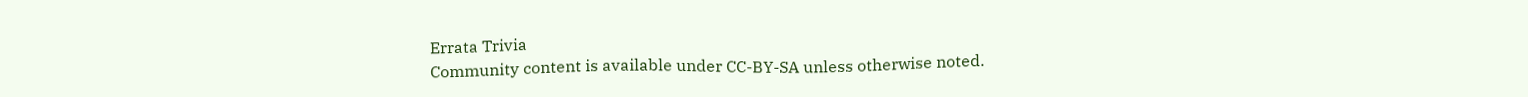Errata Trivia
Community content is available under CC-BY-SA unless otherwise noted.